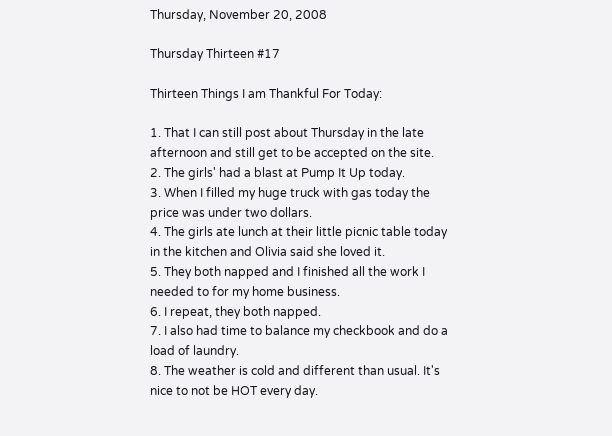Thursday, November 20, 2008

Thursday Thirteen #17

Thirteen Things I am Thankful For Today:

1. That I can still post about Thursday in the late afternoon and still get to be accepted on the site.
2. The girls' had a blast at Pump It Up today.
3. When I filled my huge truck with gas today the price was under two dollars.
4. The girls ate lunch at their little picnic table today in the kitchen and Olivia said she loved it.
5. They both napped and I finished all the work I needed to for my home business.
6. I repeat, they both napped.
7. I also had time to balance my checkbook and do a load of laundry.
8. The weather is cold and different than usual. It's nice to not be HOT every day.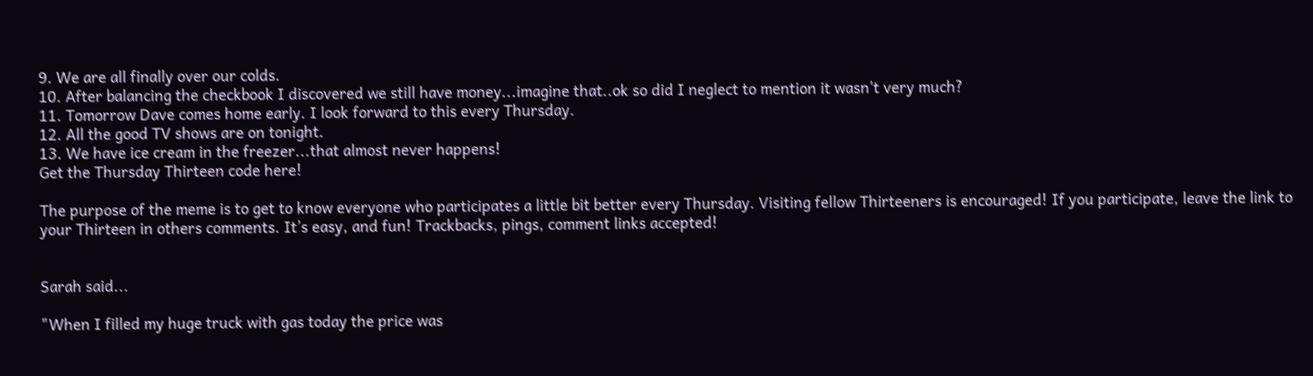9. We are all finally over our colds.
10. After balancing the checkbook I discovered we still have money...imagine that..ok so did I neglect to mention it wasn't very much?
11. Tomorrow Dave comes home early. I look forward to this every Thursday.
12. All the good TV shows are on tonight.
13. We have ice cream in the freezer...that almost never happens!
Get the Thursday Thirteen code here!

The purpose of the meme is to get to know everyone who participates a little bit better every Thursday. Visiting fellow Thirteeners is encouraged! If you participate, leave the link to your Thirteen in others comments. It’s easy, and fun! Trackbacks, pings, comment links accepted!


Sarah said...

"When I filled my huge truck with gas today the price was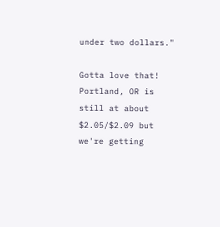under two dollars."

Gotta love that! Portland, OR is still at about $2.05/$2.09 but we're getting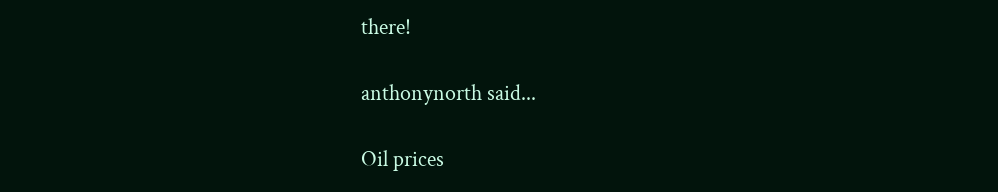there!

anthonynorth said...

Oil prices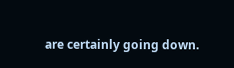are certainly going down.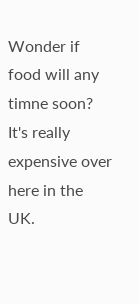Wonder if food will any timne soon? It's really expensive over here in the UK.